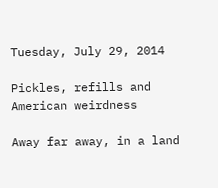Tuesday, July 29, 2014

Pickles, refills and American weirdness

Away far away, in a land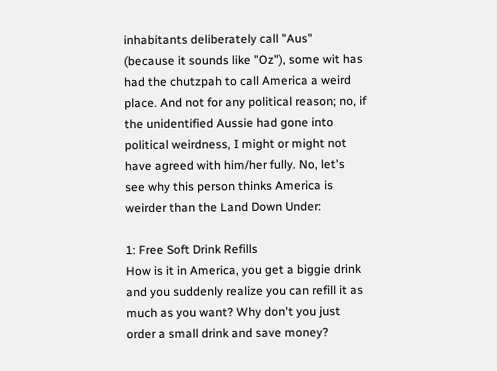inhabitants deliberately call "Aus" (because it sounds like "Oz"), some wit has had the chutzpah to call America a weird place. And not for any political reason; no, if the unidentified Aussie had gone into political weirdness, I might or might not have agreed with him/her fully. No, let's see why this person thinks America is weirder than the Land Down Under:

1: Free Soft Drink Refills
How is it in America, you get a biggie drink and you suddenly realize you can refill it as much as you want? Why don't you just order a small drink and save money?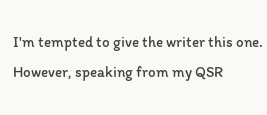I'm tempted to give the writer this one. However, speaking from my QSR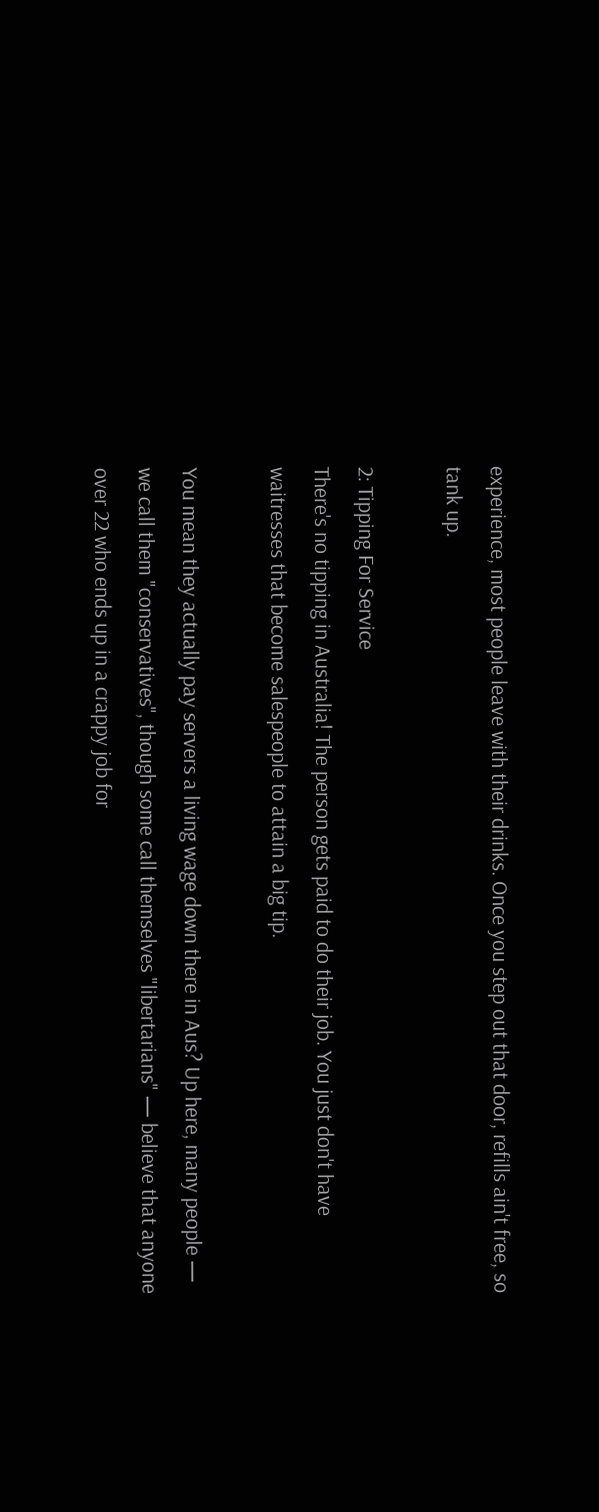experience, most people leave with their drinks. Once you step out that door, refills ain't free, so tank up.

2: Tipping For Service
There's no tipping in Australia! The person gets paid to do their job. You just don't have waitresses that become salespeople to attain a big tip.

You mean they actually pay servers a living wage down there in Aus? Up here, many people — we call them "conservatives", though some call themselves "libertarians" — believe that anyone over 22 who ends up in a crappy job for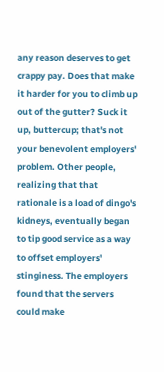any reason deserves to get crappy pay. Does that make it harder for you to climb up out of the gutter? Suck it up, buttercup; that's not your benevolent employers' problem. Other people, realizing that that rationale is a load of dingo's kidneys, eventually began to tip good service as a way to offset employers' stinginess. The employers found that the servers could make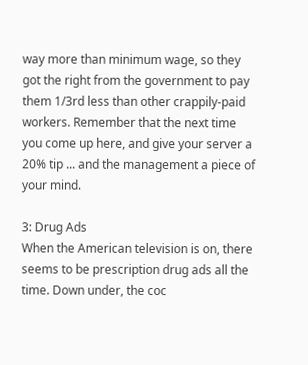way more than minimum wage, so they got the right from the government to pay them 1/3rd less than other crappily-paid workers. Remember that the next time you come up here, and give your server a 20% tip ... and the management a piece of your mind.

3: Drug Ads
When the American television is on, there seems to be prescription drug ads all the time. Down under, the coc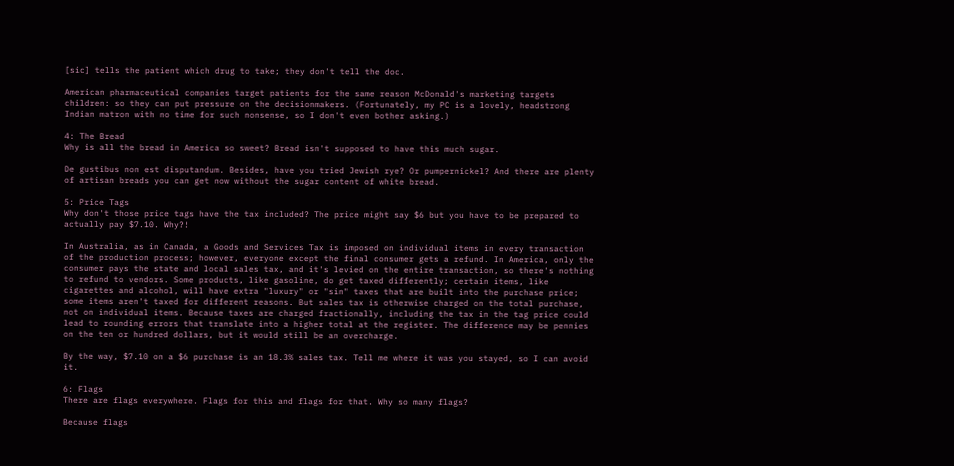[sic] tells the patient which drug to take; they don't tell the doc.

American pharmaceutical companies target patients for the same reason McDonald's marketing targets children: so they can put pressure on the decisionmakers. (Fortunately, my PC is a lovely, headstrong Indian matron with no time for such nonsense, so I don't even bother asking.)

4: The Bread
Why is all the bread in America so sweet? Bread isn't supposed to have this much sugar.

De gustibus non est disputandum. Besides, have you tried Jewish rye? Or pumpernickel? And there are plenty of artisan breads you can get now without the sugar content of white bread.

5: Price Tags
Why don't those price tags have the tax included? The price might say $6 but you have to be prepared to actually pay $7.10. Why?!

In Australia, as in Canada, a Goods and Services Tax is imposed on individual items in every transaction of the production process; however, everyone except the final consumer gets a refund. In America, only the consumer pays the state and local sales tax, and it's levied on the entire transaction, so there's nothing to refund to vendors. Some products, like gasoline, do get taxed differently; certain items, like cigarettes and alcohol, will have extra "luxury" or "sin" taxes that are built into the purchase price; some items aren't taxed for different reasons. But sales tax is otherwise charged on the total purchase, not on individual items. Because taxes are charged fractionally, including the tax in the tag price could lead to rounding errors that translate into a higher total at the register. The difference may be pennies on the ten or hundred dollars, but it would still be an overcharge.

By the way, $7.10 on a $6 purchase is an 18.3% sales tax. Tell me where it was you stayed, so I can avoid it.

6: Flags
There are flags everywhere. Flags for this and flags for that. Why so many flags?

Because flags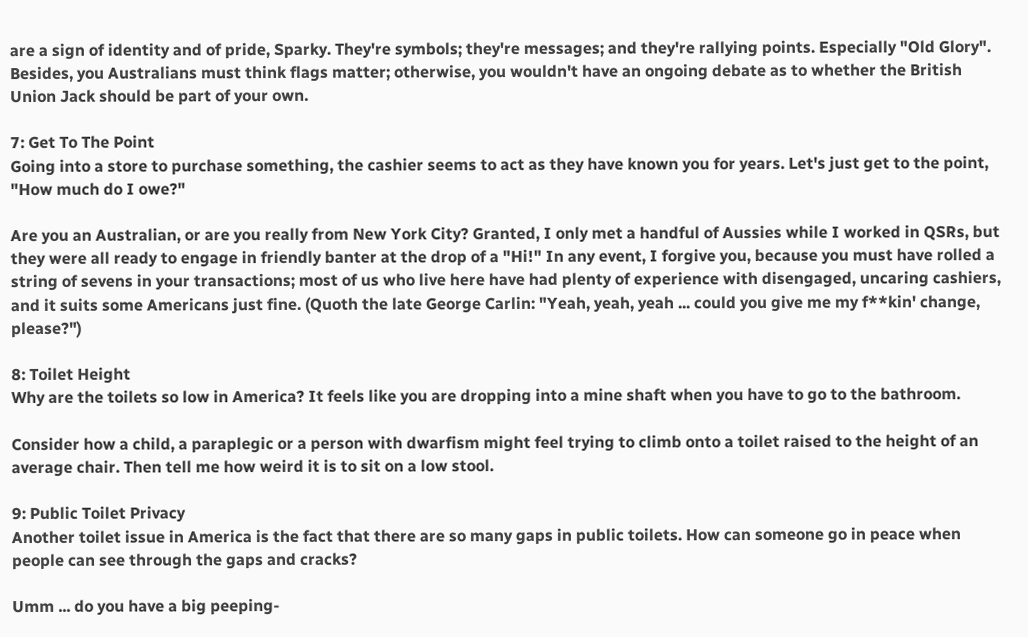are a sign of identity and of pride, Sparky. They're symbols; they're messages; and they're rallying points. Especially "Old Glory". Besides, you Australians must think flags matter; otherwise, you wouldn't have an ongoing debate as to whether the British Union Jack should be part of your own.

7: Get To The Point
Going into a store to purchase something, the cashier seems to act as they have known you for years. Let's just get to the point, "How much do I owe?"

Are you an Australian, or are you really from New York City? Granted, I only met a handful of Aussies while I worked in QSRs, but they were all ready to engage in friendly banter at the drop of a "Hi!" In any event, I forgive you, because you must have rolled a string of sevens in your transactions; most of us who live here have had plenty of experience with disengaged, uncaring cashiers, and it suits some Americans just fine. (Quoth the late George Carlin: "Yeah, yeah, yeah ... could you give me my f**kin' change, please?")

8: Toilet Height
Why are the toilets so low in America? It feels like you are dropping into a mine shaft when you have to go to the bathroom.

Consider how a child, a paraplegic or a person with dwarfism might feel trying to climb onto a toilet raised to the height of an average chair. Then tell me how weird it is to sit on a low stool.

9: Public Toilet Privacy
Another toilet issue in America is the fact that there are so many gaps in public toilets. How can someone go in peace when people can see through the gaps and cracks?

Umm ... do you have a big peeping-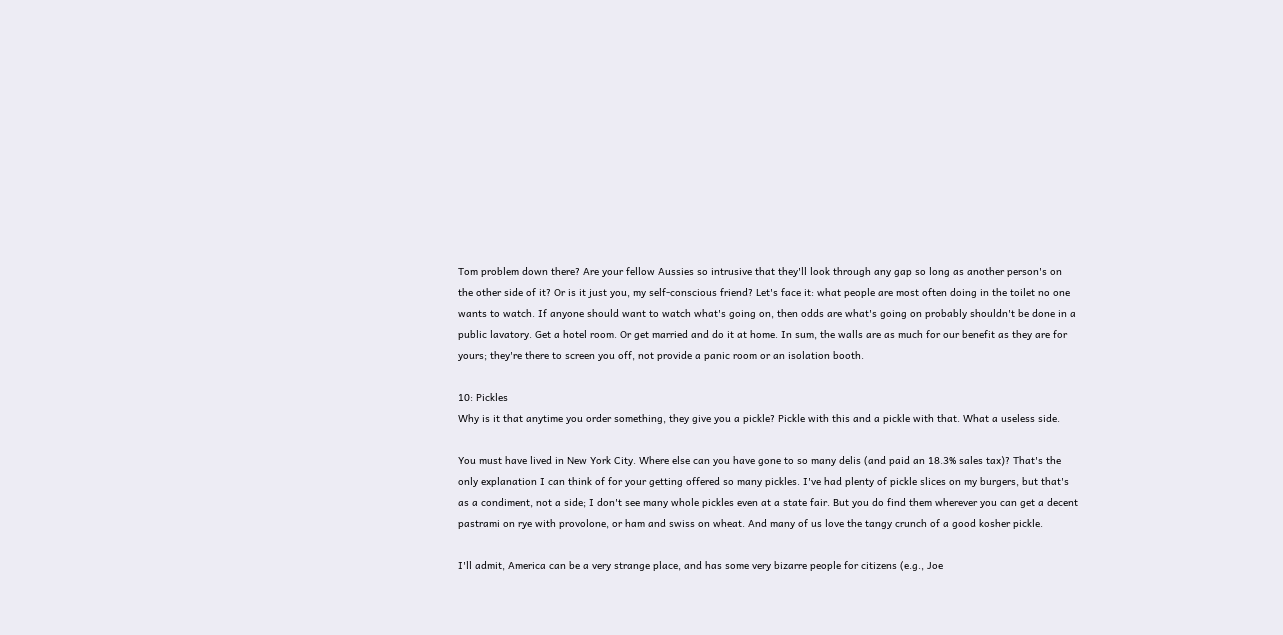Tom problem down there? Are your fellow Aussies so intrusive that they'll look through any gap so long as another person's on the other side of it? Or is it just you, my self-conscious friend? Let's face it: what people are most often doing in the toilet no one wants to watch. If anyone should want to watch what's going on, then odds are what's going on probably shouldn't be done in a public lavatory. Get a hotel room. Or get married and do it at home. In sum, the walls are as much for our benefit as they are for yours; they're there to screen you off, not provide a panic room or an isolation booth.

10: Pickles
Why is it that anytime you order something, they give you a pickle? Pickle with this and a pickle with that. What a useless side.

You must have lived in New York City. Where else can you have gone to so many delis (and paid an 18.3% sales tax)? That's the only explanation I can think of for your getting offered so many pickles. I've had plenty of pickle slices on my burgers, but that's as a condiment, not a side; I don't see many whole pickles even at a state fair. But you do find them wherever you can get a decent pastrami on rye with provolone, or ham and swiss on wheat. And many of us love the tangy crunch of a good kosher pickle.

I'll admit, America can be a very strange place, and has some very bizarre people for citizens (e.g., Joe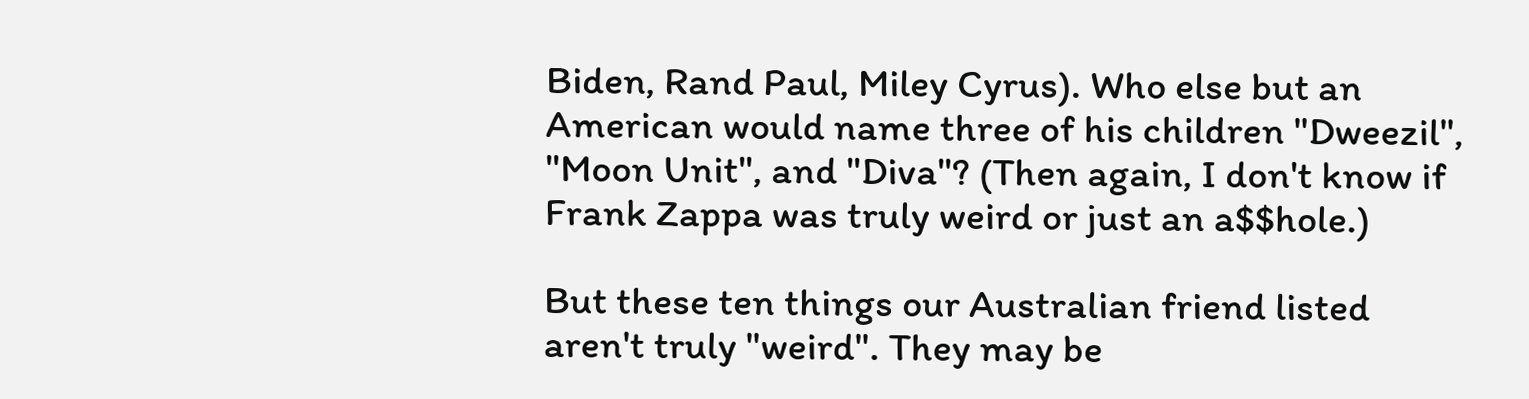Biden, Rand Paul, Miley Cyrus). Who else but an American would name three of his children "Dweezil", "Moon Unit", and "Diva"? (Then again, I don't know if Frank Zappa was truly weird or just an a$$hole.)

But these ten things our Australian friend listed aren't truly "weird". They may be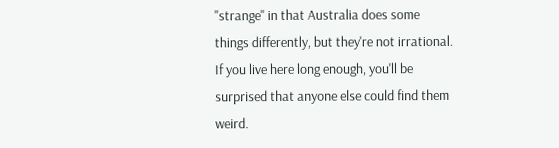"strange" in that Australia does some things differently, but they're not irrational. If you live here long enough, you'll be surprised that anyone else could find them weird.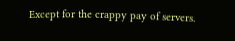Except for the crappy pay of servers.